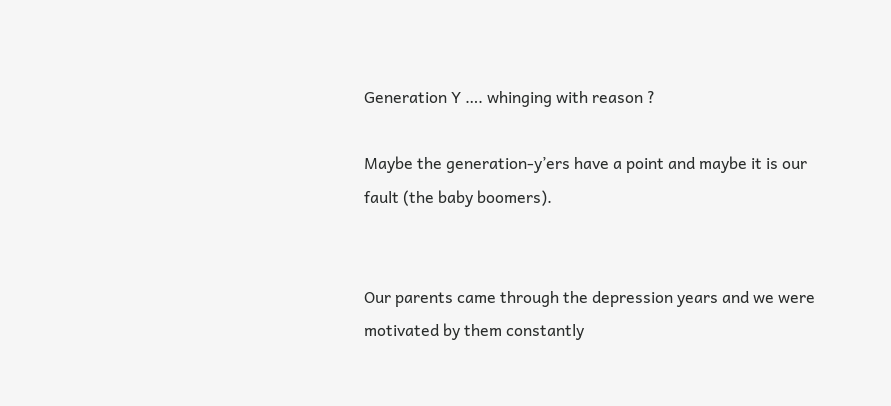Generation Y …. whinging with reason ?

Maybe the generation-y’ers have a point and maybe it is our fault (the baby boomers).


Our parents came through the depression years and we were motivated by them constantly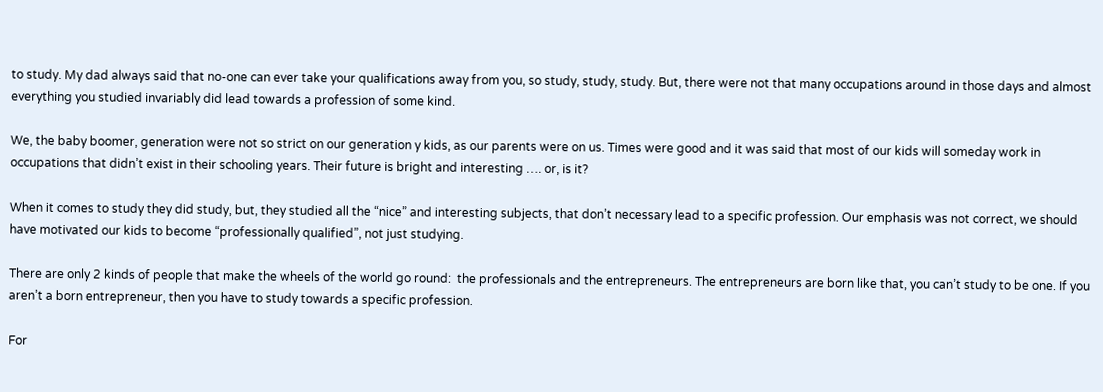to study. My dad always said that no-one can ever take your qualifications away from you, so study, study, study. But, there were not that many occupations around in those days and almost everything you studied invariably did lead towards a profession of some kind.

We, the baby boomer, generation were not so strict on our generation y kids, as our parents were on us. Times were good and it was said that most of our kids will someday work in occupations that didn’t exist in their schooling years. Their future is bright and interesting …. or, is it?

When it comes to study they did study, but, they studied all the “nice” and interesting subjects, that don’t necessary lead to a specific profession. Our emphasis was not correct, we should have motivated our kids to become “professionally qualified”, not just studying.

There are only 2 kinds of people that make the wheels of the world go round:  the professionals and the entrepreneurs. The entrepreneurs are born like that, you can’t study to be one. If you aren’t a born entrepreneur, then you have to study towards a specific profession.

For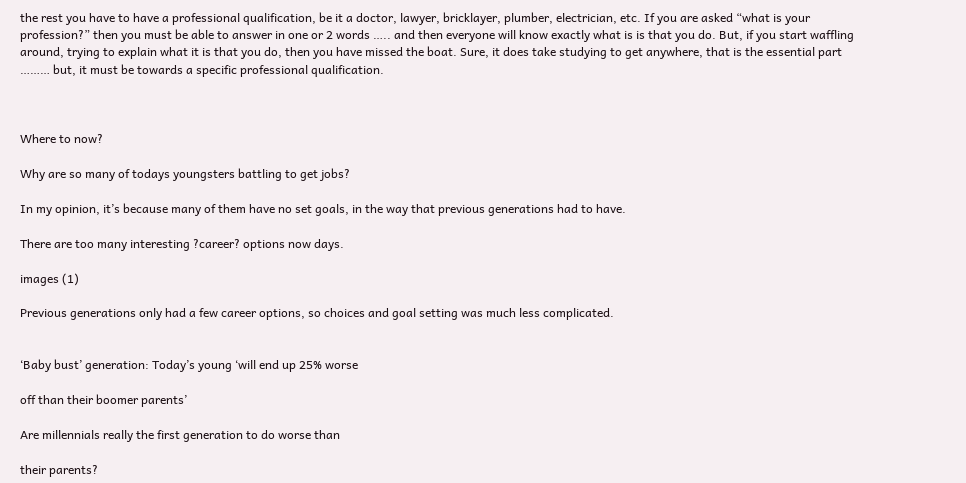the rest you have to have a professional qualification, be it a doctor, lawyer, bricklayer, plumber, electrician, etc. If you are asked “what is your profession?” then you must be able to answer in one or 2 words ….. and then everyone will know exactly what is is that you do. But, if you start waffling around, trying to explain what it is that you do, then you have missed the boat. Sure, it does take studying to get anywhere, that is the essential part ……… but, it must be towards a specific professional qualification.



Where to now?

Why are so many of todays youngsters battling to get jobs?

In my opinion, it’s because many of them have no set goals, in the way that previous generations had to have.

There are too many interesting ?career? options now days.

images (1)

Previous generations only had a few career options, so choices and goal setting was much less complicated.


‘Baby bust’ generation: Today’s young ‘will end up 25% worse

off than their boomer parents’

Are millennials really the first generation to do worse than

their parents?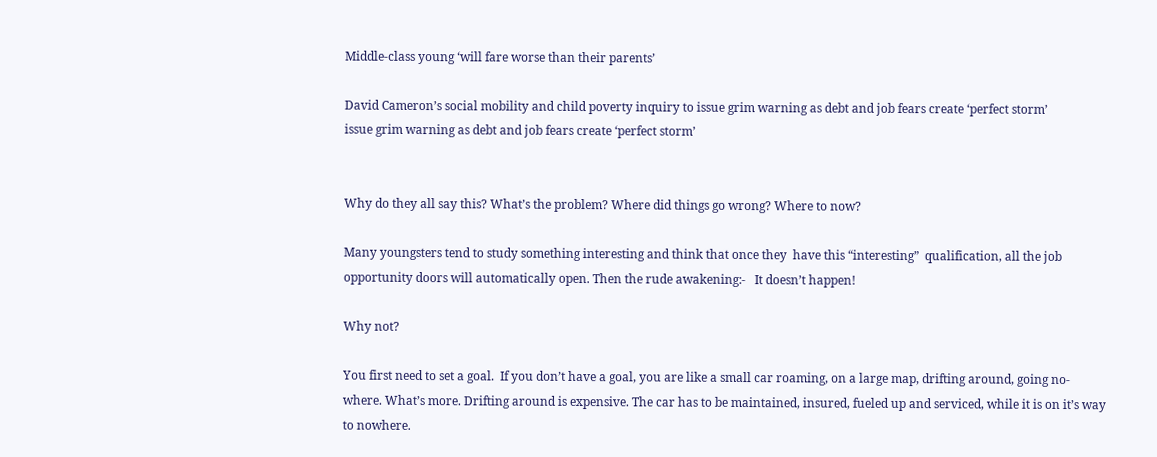Middle-class young ‘will fare worse than their parents’

David Cameron’s social mobility and child poverty inquiry to issue grim warning as debt and job fears create ‘perfect storm’
issue grim warning as debt and job fears create ‘perfect storm’


Why do they all say this? What’s the problem? Where did things go wrong? Where to now?

Many youngsters tend to study something interesting and think that once they  have this “interesting”  qualification, all the job opportunity doors will automatically open. Then the rude awakening:-   It doesn’t happen!

Why not?

You first need to set a goal.  If you don’t have a goal, you are like a small car roaming, on a large map, drifting around, going no-where. What’s more. Drifting around is expensive. The car has to be maintained, insured, fueled up and serviced, while it is on it’s way to nowhere.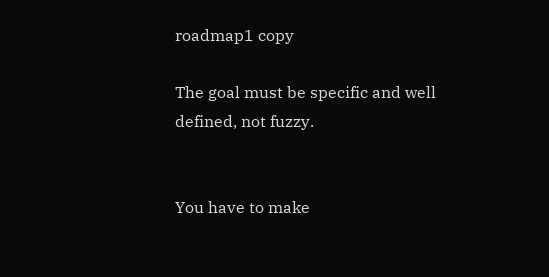roadmap1 copy

The goal must be specific and well defined, not fuzzy.


You have to make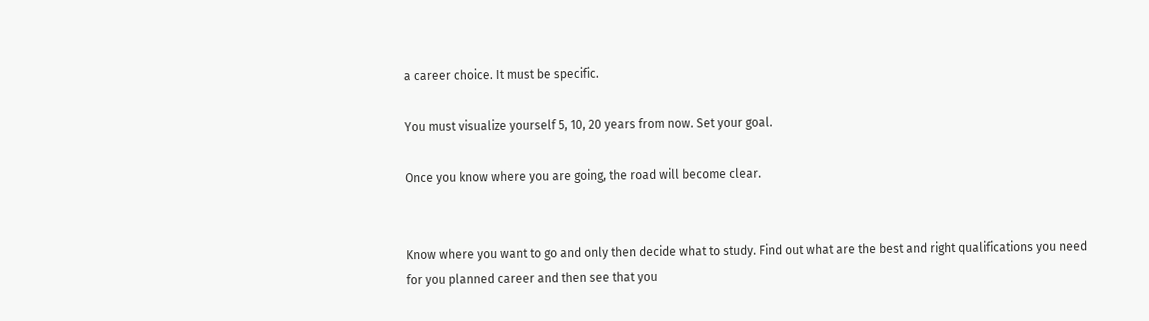a career choice. It must be specific.

You must visualize yourself 5, 10, 20 years from now. Set your goal.

Once you know where you are going, the road will become clear.


Know where you want to go and only then decide what to study. Find out what are the best and right qualifications you need for you planned career and then see that you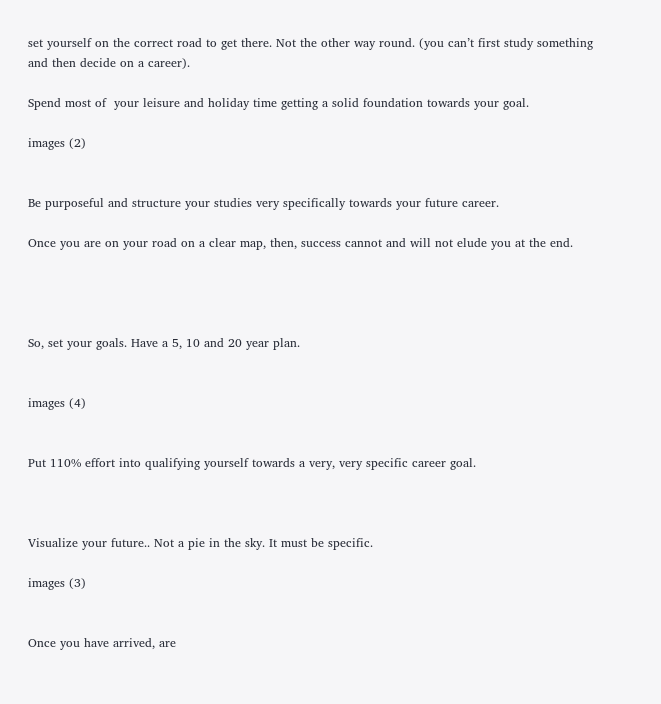set yourself on the correct road to get there. Not the other way round. (you can’t first study something and then decide on a career).

Spend most of  your leisure and holiday time getting a solid foundation towards your goal.

images (2)


Be purposeful and structure your studies very specifically towards your future career.

Once you are on your road on a clear map, then, success cannot and will not elude you at the end.




So, set your goals. Have a 5, 10 and 20 year plan.


images (4)


Put 110% effort into qualifying yourself towards a very, very specific career goal.



Visualize your future.. Not a pie in the sky. It must be specific.

images (3)


Once you have arrived, are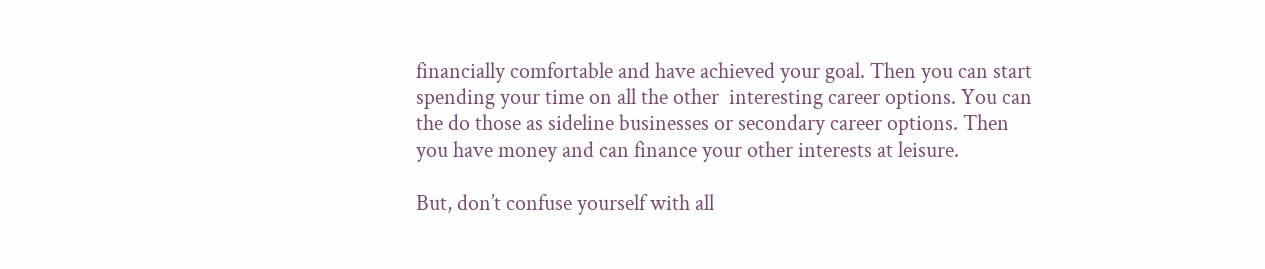financially comfortable and have achieved your goal. Then you can start spending your time on all the other  interesting career options. You can the do those as sideline businesses or secondary career options. Then you have money and can finance your other interests at leisure.

But, don’t confuse yourself with all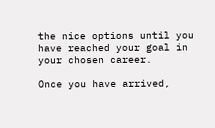the nice options until you have reached your goal in your chosen career.

Once you have arrived,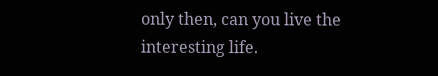only then, can you live the interesting life.